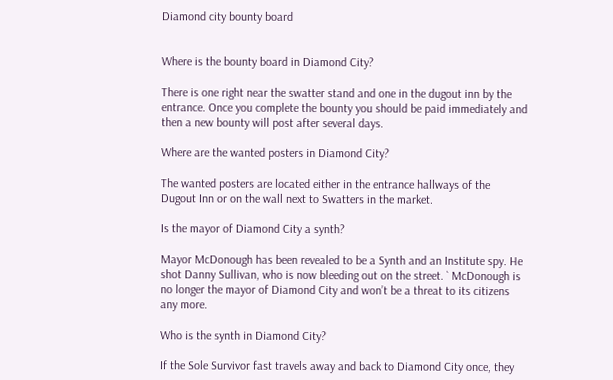Diamond city bounty board


Where is the bounty board in Diamond City?

There is one right near the swatter stand and one in the dugout inn by the entrance. Once you complete the bounty you should be paid immediately and then a new bounty will post after several days.

Where are the wanted posters in Diamond City?

The wanted posters are located either in the entrance hallways of the Dugout Inn or on the wall next to Swatters in the market.

Is the mayor of Diamond City a synth?

Mayor McDonough has been revealed to be a Synth and an Institute spy. He shot Danny Sullivan, who is now bleeding out on the street. ` McDonough is no longer the mayor of Diamond City and won’t be a threat to its citizens any more.

Who is the synth in Diamond City?

If the Sole Survivor fast travels away and back to Diamond City once, they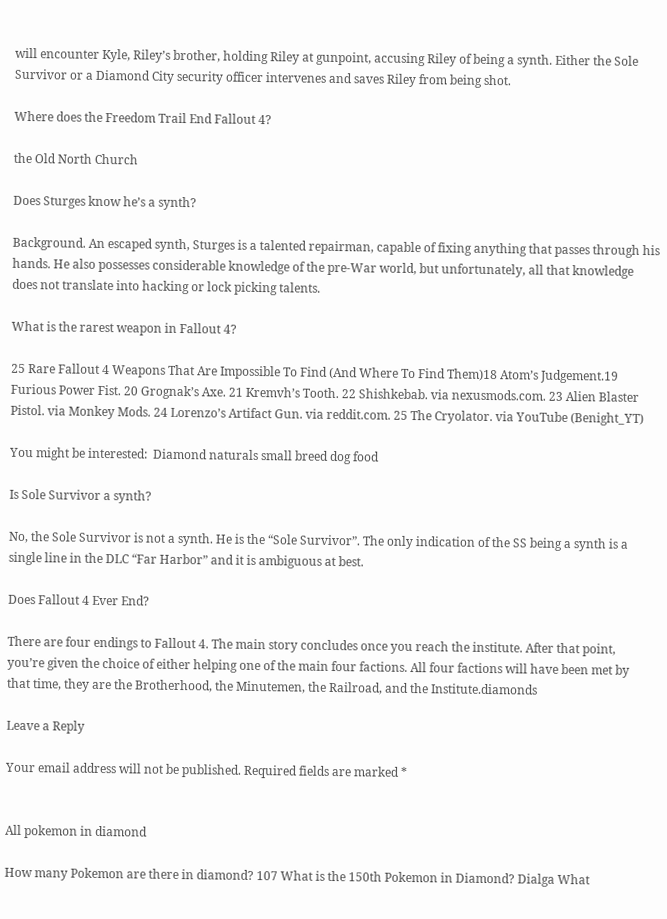will encounter Kyle, Riley’s brother, holding Riley at gunpoint, accusing Riley of being a synth. Either the Sole Survivor or a Diamond City security officer intervenes and saves Riley from being shot.

Where does the Freedom Trail End Fallout 4?

the Old North Church

Does Sturges know he’s a synth?

Background. An escaped synth, Sturges is a talented repairman, capable of fixing anything that passes through his hands. He also possesses considerable knowledge of the pre-War world, but unfortunately, all that knowledge does not translate into hacking or lock picking talents.

What is the rarest weapon in Fallout 4?

25 Rare Fallout 4 Weapons That Are Impossible To Find (And Where To Find Them)18 Atom’s Judgement.19 Furious Power Fist. 20 Grognak’s Axe. 21 Kremvh’s Tooth. 22 Shishkebab. via nexusmods.com. 23 Alien Blaster Pistol. via Monkey Mods. 24 Lorenzo’s Artifact Gun. via reddit.com. 25 The Cryolator. via YouTube (Benight_YT)

You might be interested:  Diamond naturals small breed dog food

Is Sole Survivor a synth?

No, the Sole Survivor is not a synth. He is the “Sole Survivor”. The only indication of the SS being a synth is a single line in the DLC “Far Harbor” and it is ambiguous at best.

Does Fallout 4 Ever End?

There are four endings to Fallout 4. The main story concludes once you reach the institute. After that point, you’re given the choice of either helping one of the main four factions. All four factions will have been met by that time, they are the Brotherhood, the Minutemen, the Railroad, and the Institute.diamonds

Leave a Reply

Your email address will not be published. Required fields are marked *


All pokemon in diamond

How many Pokemon are there in diamond? 107 What is the 150th Pokemon in Diamond? Dialga What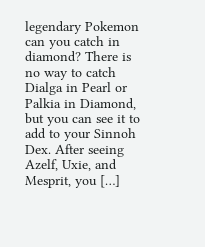legendary Pokemon can you catch in diamond? There is no way to catch Dialga in Pearl or Palkia in Diamond, but you can see it to add to your Sinnoh Dex. After seeing Azelf, Uxie, and Mesprit, you […]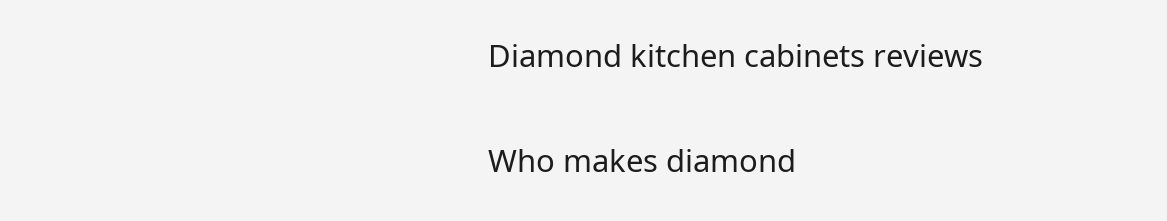Diamond kitchen cabinets reviews

Who makes diamond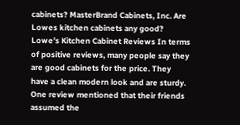cabinets? MasterBrand Cabinets, Inc. Are Lowes kitchen cabinets any good? Lowe’s Kitchen Cabinet Reviews In terms of positive reviews, many people say they are good cabinets for the price. They have a clean modern look and are sturdy. One review mentioned that their friends assumed the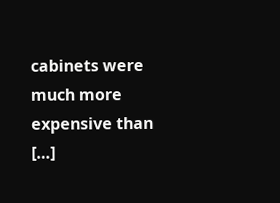cabinets were much more expensive than […]